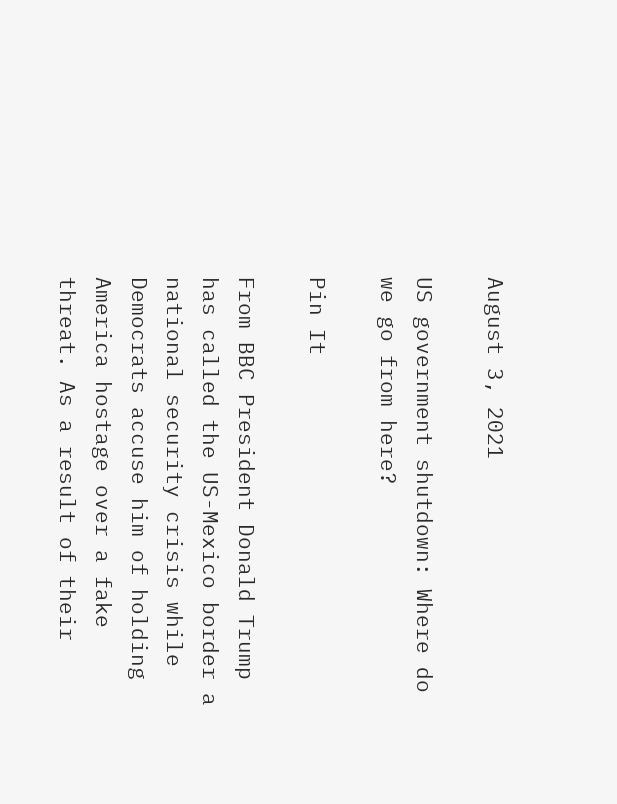August 3, 2021

US government shutdown: Where do we go from here?

Pin It

From BBC President Donald Trump has called the US-Mexico border a national security crisis while Democrats accuse him of holding America hostage over a fake threat. As a result of their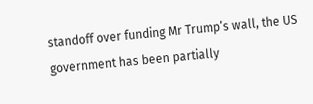standoff over funding Mr Trump’s wall, the US government has been partially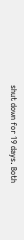shut down for 19 days. Both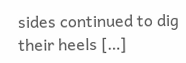sides continued to dig their heels […]